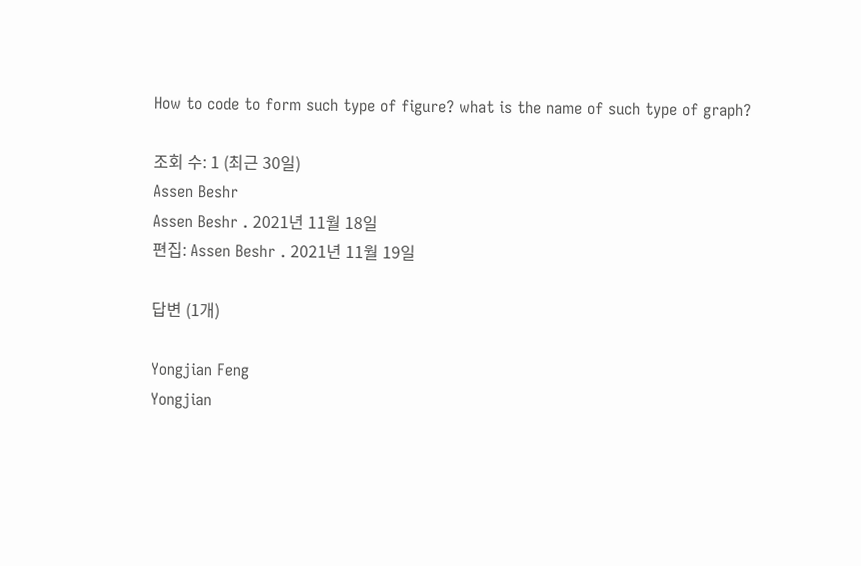How to code to form such type of figure? what is the name of such type of graph?

조회 수: 1 (최근 30일)
Assen Beshr
Assen Beshr . 2021년 11월 18일
편집: Assen Beshr . 2021년 11월 19일

답변 (1개)

Yongjian Feng
Yongjian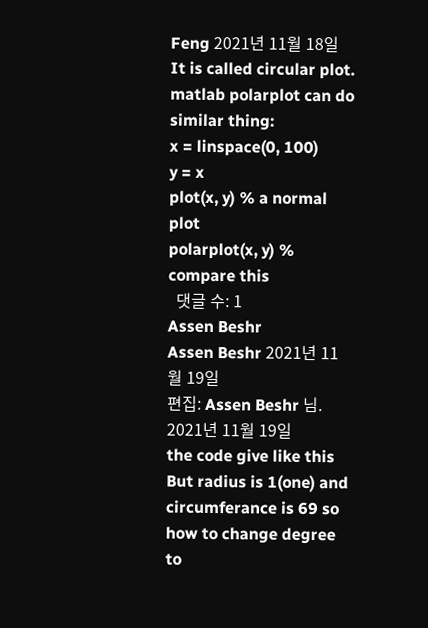Feng 2021년 11월 18일
It is called circular plot. matlab polarplot can do similar thing:
x = linspace(0, 100)
y = x
plot(x, y) % a normal plot
polarplot(x, y) % compare this
  댓글 수: 1
Assen Beshr
Assen Beshr 2021년 11월 19일
편집: Assen Beshr 님. 2021년 11월 19일
the code give like this
But radius is 1(one) and circumferance is 69 so how to change degree to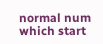normal num which start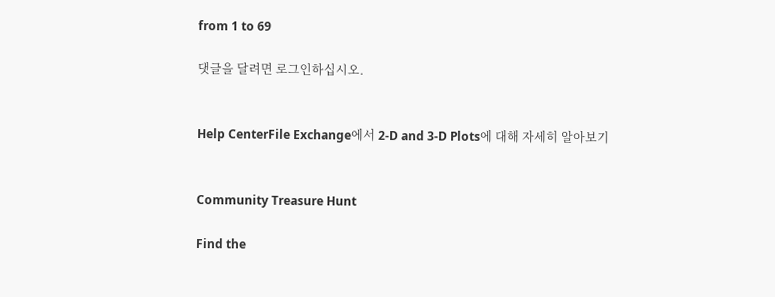from 1 to 69

댓글을 달려면 로그인하십시오.


Help CenterFile Exchange에서 2-D and 3-D Plots에 대해 자세히 알아보기


Community Treasure Hunt

Find the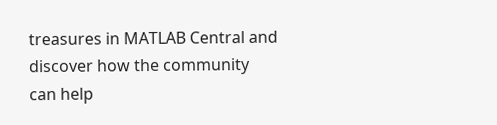treasures in MATLAB Central and discover how the community can help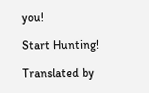you!

Start Hunting!

Translated by